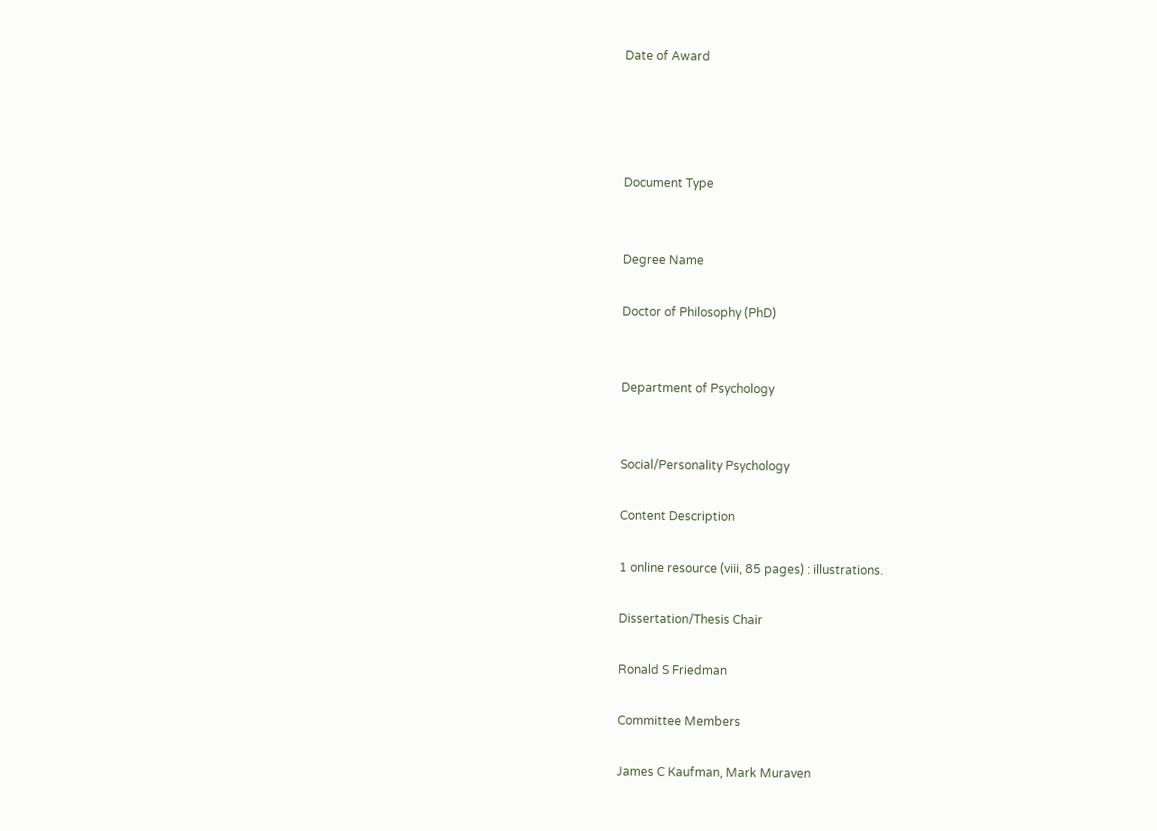Date of Award




Document Type


Degree Name

Doctor of Philosophy (PhD)


Department of Psychology


Social/Personality Psychology

Content Description

1 online resource (viii, 85 pages) : illustrations.

Dissertation/Thesis Chair

Ronald S Friedman

Committee Members

James C Kaufman, Mark Muraven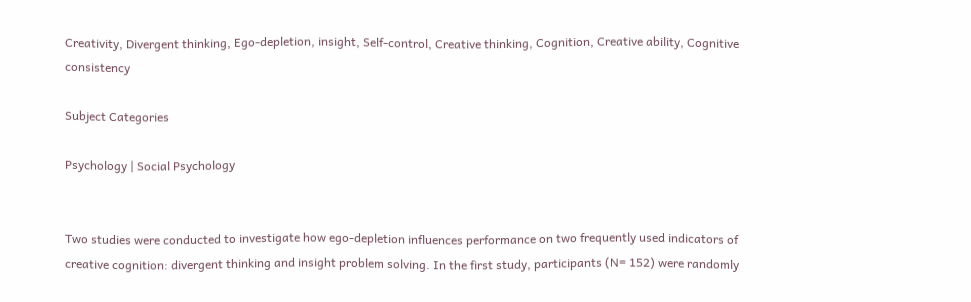Creativity, Divergent thinking, Ego-depletion, insight, Self-control, Creative thinking, Cognition, Creative ability, Cognitive consistency

Subject Categories

Psychology | Social Psychology


Two studies were conducted to investigate how ego-depletion influences performance on two frequently used indicators of creative cognition: divergent thinking and insight problem solving. In the first study, participants (N= 152) were randomly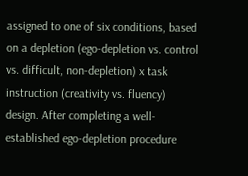assigned to one of six conditions, based on a depletion (ego-depletion vs. control vs. difficult, non-depletion) x task instruction (creativity vs. fluency) design. After completing a well-established ego-depletion procedure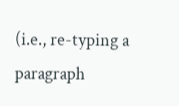(i.e., re-typing a paragraph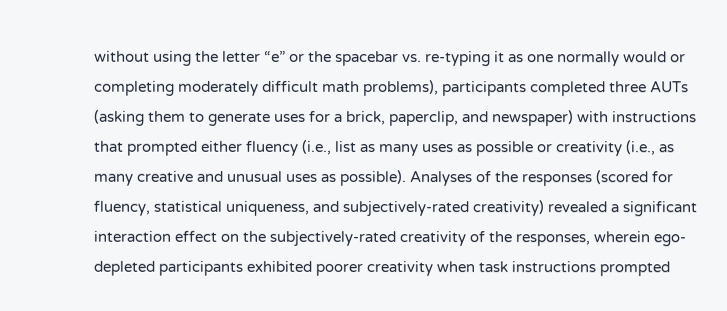without using the letter “e” or the spacebar vs. re-typing it as one normally would or completing moderately difficult math problems), participants completed three AUTs (asking them to generate uses for a brick, paperclip, and newspaper) with instructions that prompted either fluency (i.e., list as many uses as possible or creativity (i.e., as many creative and unusual uses as possible). Analyses of the responses (scored for fluency, statistical uniqueness, and subjectively-rated creativity) revealed a significant interaction effect on the subjectively-rated creativity of the responses, wherein ego-depleted participants exhibited poorer creativity when task instructions prompted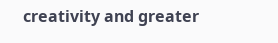creativity and greater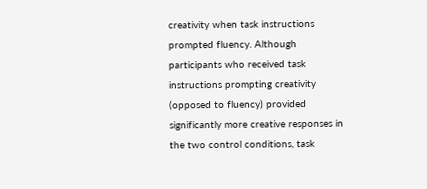creativity when task instructions prompted fluency. Although participants who received task instructions prompting creativity (opposed to fluency) provided significantly more creative responses in the two control conditions, task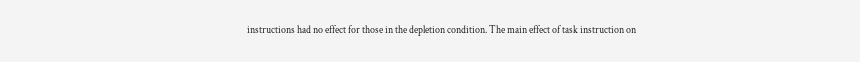instructions had no effect for those in the depletion condition. The main effect of task instruction on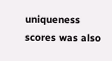uniqueness scores was also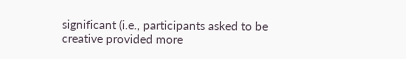significant (i.e., participants asked to be creative provided more